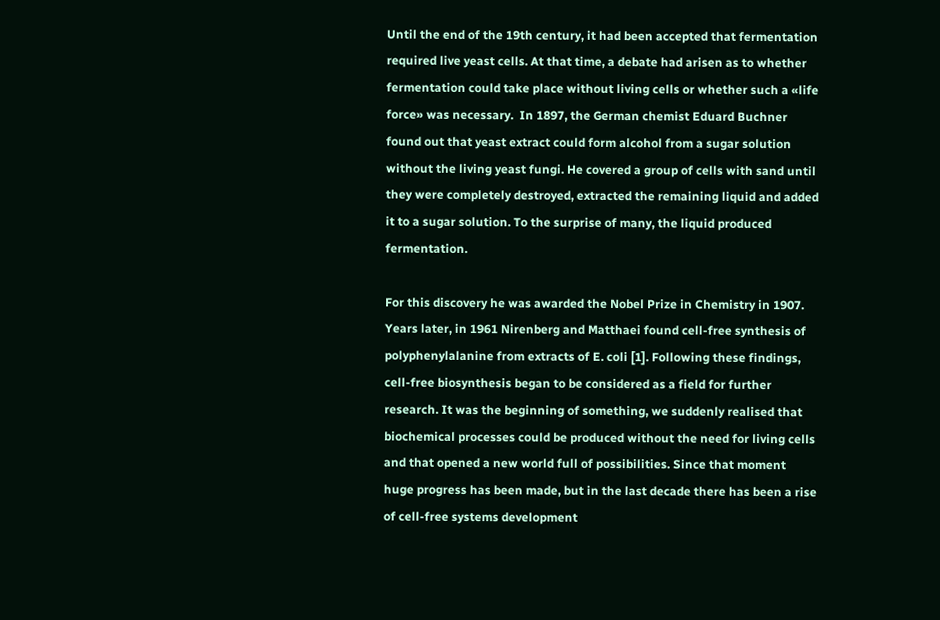Until the end of the 19th century, it had been accepted that fermentation required live yeast cells. At that time, a debate had arisen as to whether fermentation could take place without living cells or whether such a «life force» was necessary.  In 1897, the German chemist Eduard Buchner found out that yeast extract could form alcohol from a sugar solution without the living yeast fungi. He covered a group of cells with sand until they were completely destroyed, extracted the remaining liquid and added it to a sugar solution. To the surprise of many, the liquid produced fermentation.

For this discovery he was awarded the Nobel Prize in Chemistry in 1907. Years later, in 1961 Nirenberg and Matthaei found cell-free synthesis of polyphenylalanine from extracts of E. coli [1]. Following these findings, cell-free biosynthesis began to be considered as a field for further research. It was the beginning of something, we suddenly realised that biochemical processes could be produced without the need for living cells and that opened a new world full of possibilities. Since that moment huge progress has been made, but in the last decade there has been a rise of cell-free systems development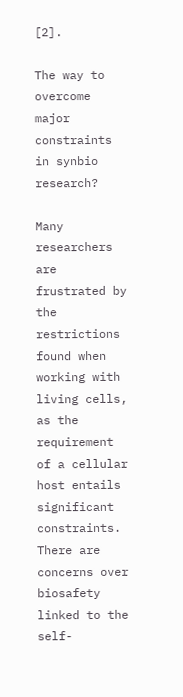[2].

The way to overcome major constraints in synbio research?

Many researchers are frustrated by the restrictions found when working with living cells, as the requirement of a cellular host entails significant constraints. There are concerns over biosafety linked to the self-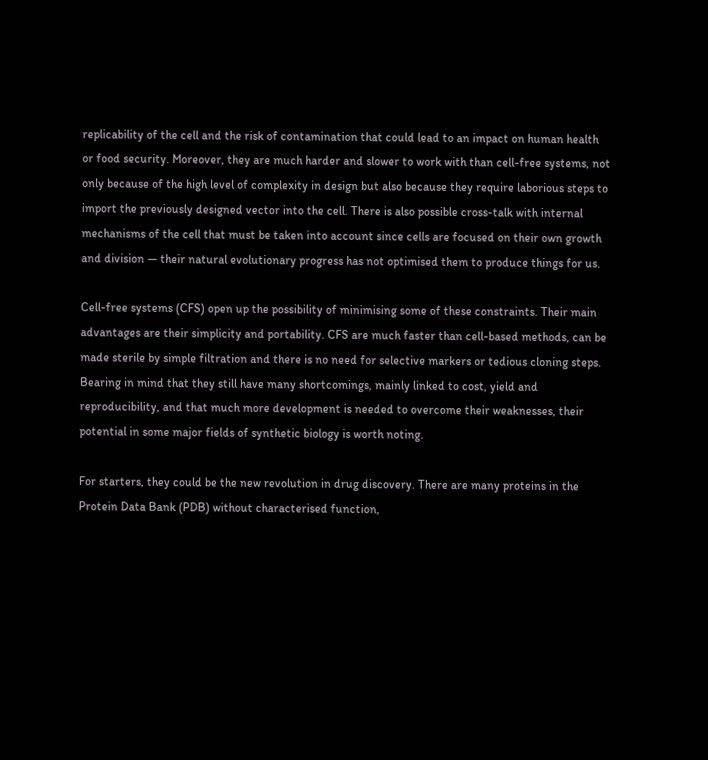replicability of the cell and the risk of contamination that could lead to an impact on human health or food security. Moreover, they are much harder and slower to work with than cell-free systems, not only because of the high level of complexity in design but also because they require laborious steps to import the previously designed vector into the cell. There is also possible cross-talk with internal mechanisms of the cell that must be taken into account since cells are focused on their own growth and division — their natural evolutionary progress has not optimised them to produce things for us.

Cell-free systems (CFS) open up the possibility of minimising some of these constraints. Their main advantages are their simplicity and portability. CFS are much faster than cell-based methods, can be made sterile by simple filtration and there is no need for selective markers or tedious cloning steps. Bearing in mind that they still have many shortcomings, mainly linked to cost, yield and reproducibility, and that much more development is needed to overcome their weaknesses, their potential in some major fields of synthetic biology is worth noting.

For starters, they could be the new revolution in drug discovery. There are many proteins in the Protein Data Bank (PDB) without characterised function,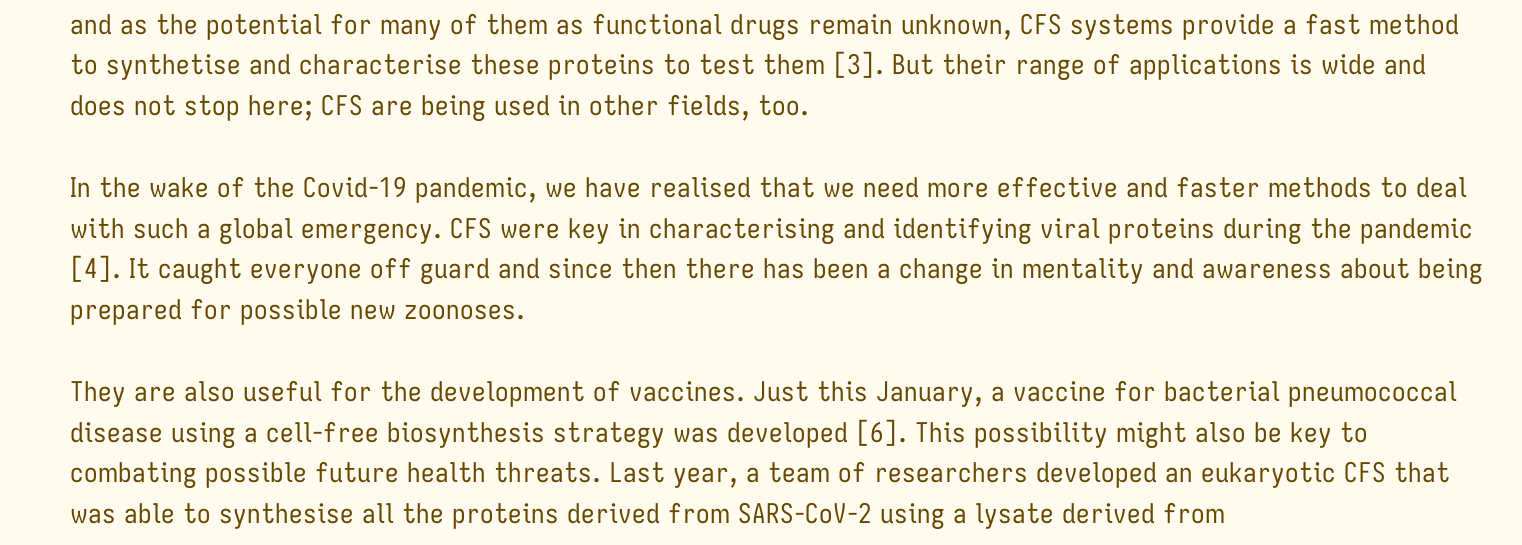and as the potential for many of them as functional drugs remain unknown, CFS systems provide a fast method to synthetise and characterise these proteins to test them [3]. But their range of applications is wide and does not stop here; CFS are being used in other fields, too.

In the wake of the Covid-19 pandemic, we have realised that we need more effective and faster methods to deal with such a global emergency. CFS were key in characterising and identifying viral proteins during the pandemic [4]. It caught everyone off guard and since then there has been a change in mentality and awareness about being prepared for possible new zoonoses.

They are also useful for the development of vaccines. Just this January, a vaccine for bacterial pneumococcal disease using a cell-free biosynthesis strategy was developed [6]. This possibility might also be key to combating possible future health threats. Last year, a team of researchers developed an eukaryotic CFS that was able to synthesise all the proteins derived from SARS-CoV-2 using a lysate derived from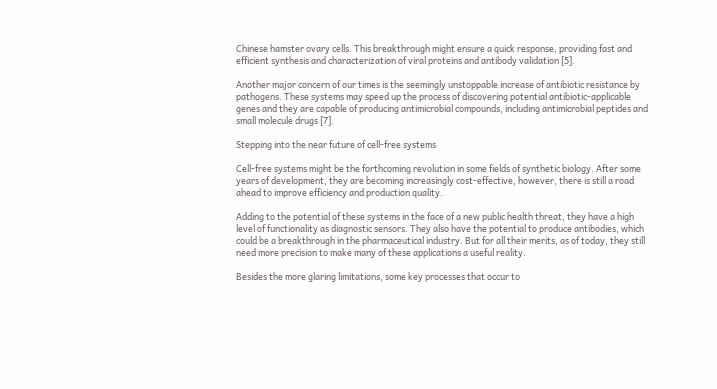Chinese hamster ovary cells. This breakthrough might ensure a quick response, providing fast and efficient synthesis and characterization of viral proteins and antibody validation [5].

Another major concern of our times is the seemingly unstoppable increase of antibiotic resistance by pathogens. These systems may speed up the process of discovering potential antibiotic-applicable genes and they are capable of producing antimicrobial compounds, including antimicrobial peptides and small molecule drugs [7].

Stepping into the near future of cell-free systems

Cell-free systems might be the forthcoming revolution in some fields of synthetic biology. After some years of development, they are becoming increasingly cost-effective, however, there is still a road ahead to improve efficiency and production quality.

Adding to the potential of these systems in the face of a new public health threat, they have a high level of functionality as diagnostic sensors. They also have the potential to produce antibodies, which could be a breakthrough in the pharmaceutical industry. But for all their merits, as of today, they still need more precision to make many of these applications a useful reality.

Besides the more glaring limitations, some key processes that occur to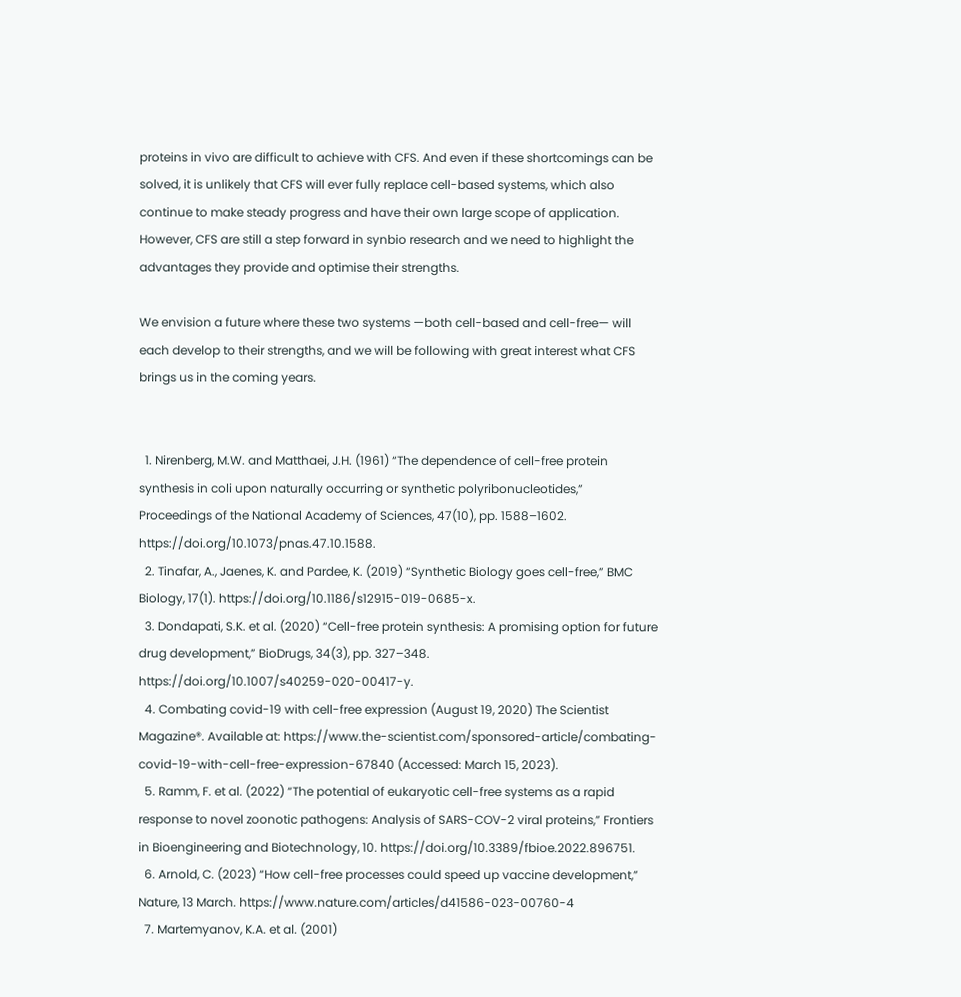proteins in vivo are difficult to achieve with CFS. And even if these shortcomings can be solved, it is unlikely that CFS will ever fully replace cell-based systems, which also continue to make steady progress and have their own large scope of application. However, CFS are still a step forward in synbio research and we need to highlight the advantages they provide and optimise their strengths.

We envision a future where these two systems —both cell-based and cell-free— will each develop to their strengths, and we will be following with great interest what CFS brings us in the coming years.


  1. Nirenberg, M.W. and Matthaei, J.H. (1961) “The dependence of cell-free protein synthesis in coli upon naturally occurring or synthetic polyribonucleotides,” Proceedings of the National Academy of Sciences, 47(10), pp. 1588–1602. https://doi.org/10.1073/pnas.47.10.1588.
  2. Tinafar, A., Jaenes, K. and Pardee, K. (2019) “Synthetic Biology goes cell-free,” BMC Biology, 17(1). https://doi.org/10.1186/s12915-019-0685-x.
  3. Dondapati, S.K. et al. (2020) “Cell-free protein synthesis: A promising option for future drug development,” BioDrugs, 34(3), pp. 327–348. https://doi.org/10.1007/s40259-020-00417-y.
  4. Combating covid-19 with cell-free expression (August 19, 2020) The Scientist Magazine®. Available at: https://www.the-scientist.com/sponsored-article/combating-covid-19-with-cell-free-expression-67840 (Accessed: March 15, 2023).
  5. Ramm, F. et al. (2022) “The potential of eukaryotic cell-free systems as a rapid response to novel zoonotic pathogens: Analysis of SARS-COV-2 viral proteins,” Frontiers in Bioengineering and Biotechnology, 10. https://doi.org/10.3389/fbioe.2022.896751.
  6. Arnold, C. (2023) “How cell-free processes could speed up vaccine development,” Nature, 13 March. https://www.nature.com/articles/d41586-023-00760-4
  7. Martemyanov, K.A. et al. (2001)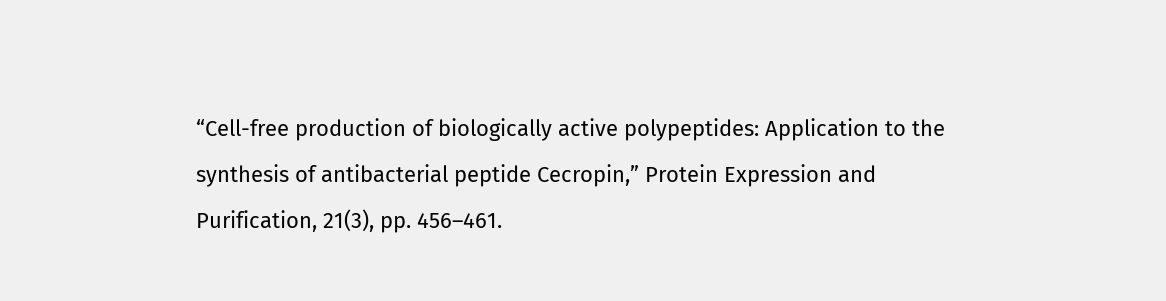“Cell-free production of biologically active polypeptides: Application to the synthesis of antibacterial peptide Cecropin,” Protein Expression and Purification, 21(3), pp. 456–461.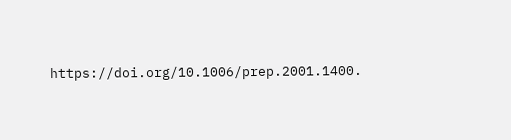https://doi.org/10.1006/prep.2001.1400.